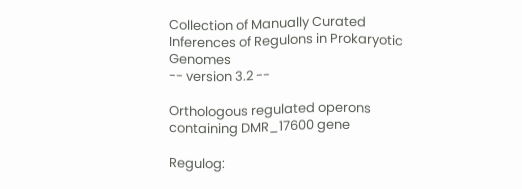Collection of Manually Curated Inferences of Regulons in Prokaryotic Genomes
-- version 3.2 --

Orthologous regulated operons containing DMR_17600 gene

Regulog: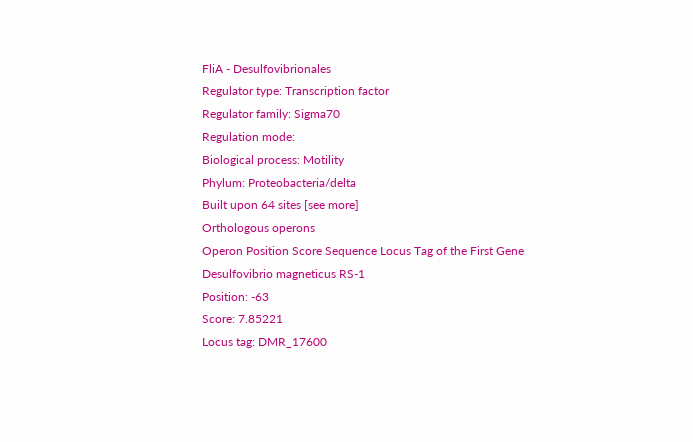FliA - Desulfovibrionales
Regulator type: Transcription factor
Regulator family: Sigma70
Regulation mode:
Biological process: Motility
Phylum: Proteobacteria/delta
Built upon 64 sites [see more]
Orthologous operons
Operon Position Score Sequence Locus Tag of the First Gene
Desulfovibrio magneticus RS-1
Position: -63
Score: 7.85221
Locus tag: DMR_17600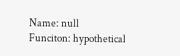Name: null
Funciton: hypothetical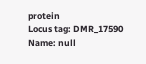protein
Locus tag: DMR_17590
Name: null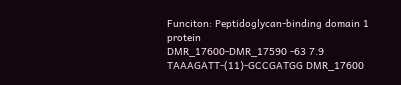Funciton: Peptidoglycan-binding domain 1 protein
DMR_17600-DMR_17590 -63 7.9 TAAAGATT-(11)-GCCGATGG DMR_17600